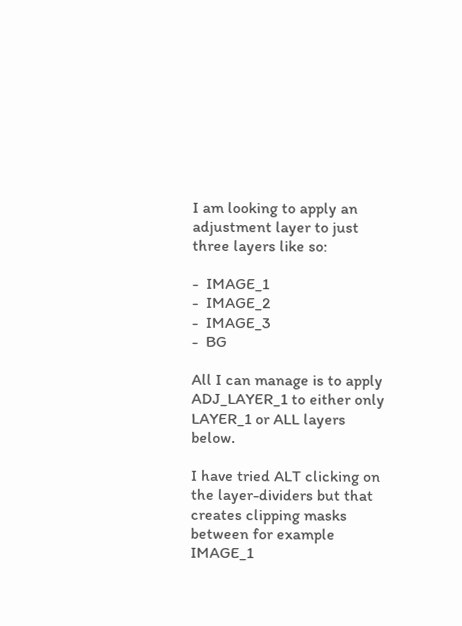I am looking to apply an adjustment layer to just three layers like so:

-  IMAGE_1
-  IMAGE_2
-  IMAGE_3
-  BG

All I can manage is to apply ADJ_LAYER_1 to either only LAYER_1 or ALL layers below.

I have tried ALT clicking on the layer-dividers but that creates clipping masks between for example IMAGE_1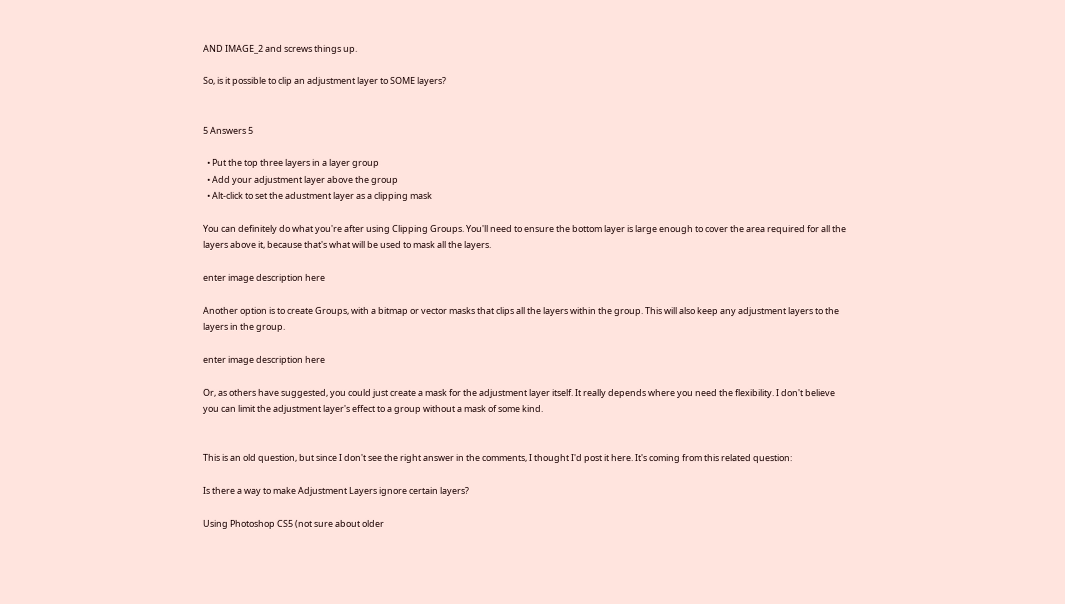AND IMAGE_2 and screws things up.

So, is it possible to clip an adjustment layer to SOME layers?


5 Answers 5

  • Put the top three layers in a layer group
  • Add your adjustment layer above the group
  • Alt-click to set the adustment layer as a clipping mask

You can definitely do what you're after using Clipping Groups. You'll need to ensure the bottom layer is large enough to cover the area required for all the layers above it, because that's what will be used to mask all the layers.

enter image description here

Another option is to create Groups, with a bitmap or vector masks that clips all the layers within the group. This will also keep any adjustment layers to the layers in the group.

enter image description here

Or, as others have suggested, you could just create a mask for the adjustment layer itself. It really depends where you need the flexibility. I don't believe you can limit the adjustment layer's effect to a group without a mask of some kind.


This is an old question, but since I don't see the right answer in the comments, I thought I'd post it here. It's coming from this related question:

Is there a way to make Adjustment Layers ignore certain layers?

Using Photoshop CS5 (not sure about older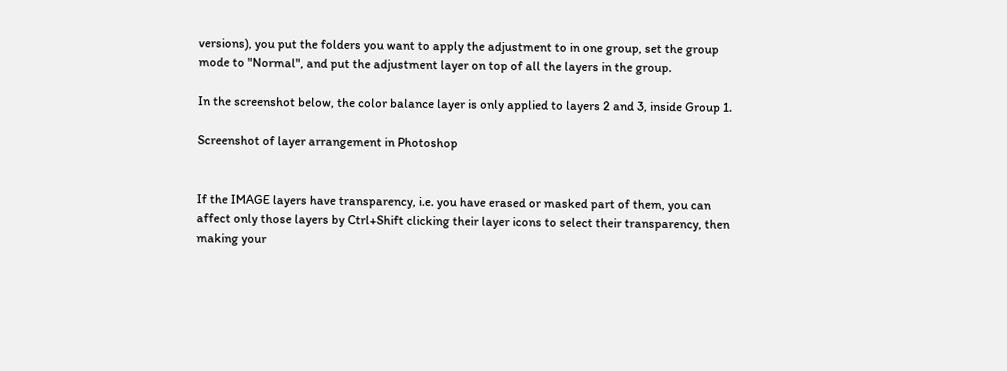versions), you put the folders you want to apply the adjustment to in one group, set the group mode to "Normal", and put the adjustment layer on top of all the layers in the group.

In the screenshot below, the color balance layer is only applied to layers 2 and 3, inside Group 1.

Screenshot of layer arrangement in Photoshop


If the IMAGE layers have transparency, i.e. you have erased or masked part of them, you can affect only those layers by Ctrl+Shift clicking their layer icons to select their transparency, then making your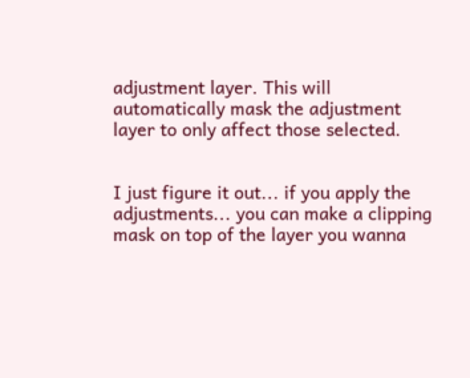adjustment layer. This will automatically mask the adjustment layer to only affect those selected.


I just figure it out... if you apply the adjustments... you can make a clipping mask on top of the layer you wanna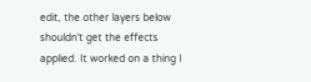edit, the other layers below shouldn't get the effects applied. It worked on a thing I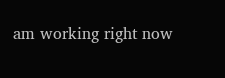am working right now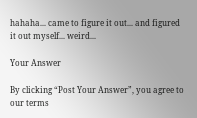hahaha... came to figure it out... and figured it out myself... weird...

Your Answer

By clicking “Post Your Answer”, you agree to our terms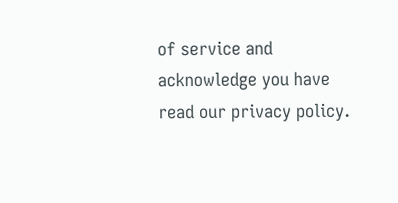of service and acknowledge you have read our privacy policy.